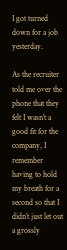I got turned down for a job yesterday.

As the recruiter told me over the phone that they felt I wasn’t a good fit for the company, I remember having to hold my breath for a second so that I didn’t just let out a grossly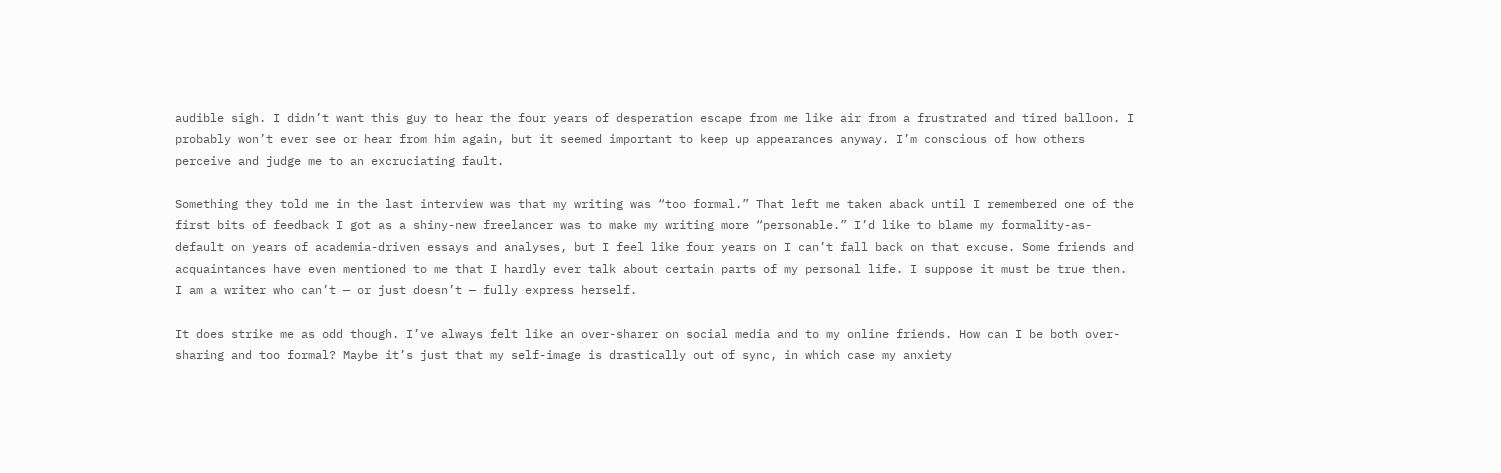audible sigh. I didn’t want this guy to hear the four years of desperation escape from me like air from a frustrated and tired balloon. I probably won’t ever see or hear from him again, but it seemed important to keep up appearances anyway. I’m conscious of how others perceive and judge me to an excruciating fault.

Something they told me in the last interview was that my writing was “too formal.” That left me taken aback until I remembered one of the first bits of feedback I got as a shiny-new freelancer was to make my writing more “personable.” I’d like to blame my formality-as-default on years of academia-driven essays and analyses, but I feel like four years on I can’t fall back on that excuse. Some friends and acquaintances have even mentioned to me that I hardly ever talk about certain parts of my personal life. I suppose it must be true then. I am a writer who can’t — or just doesn’t — fully express herself.

It does strike me as odd though. I’ve always felt like an over-sharer on social media and to my online friends. How can I be both over-sharing and too formal? Maybe it’s just that my self-image is drastically out of sync, in which case my anxiety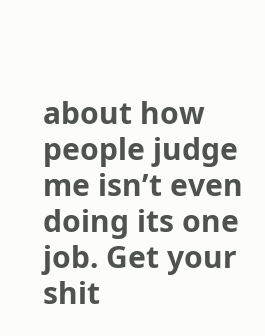about how people judge me isn’t even doing its one job. Get your shit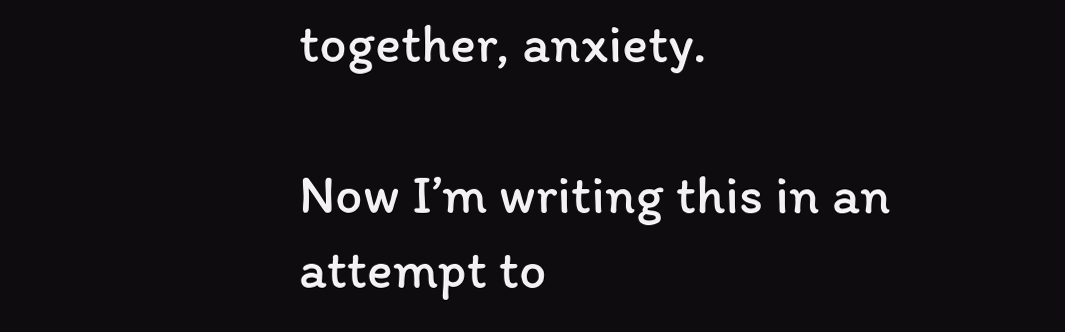together, anxiety.

Now I’m writing this in an attempt to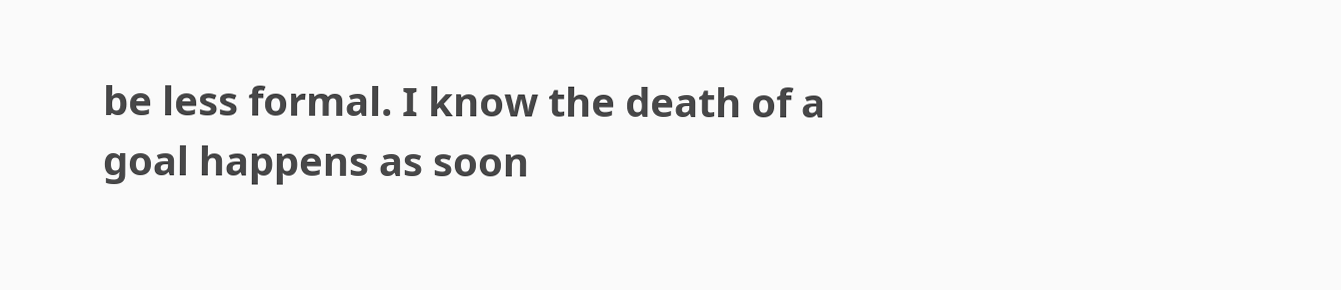be less formal. I know the death of a goal happens as soon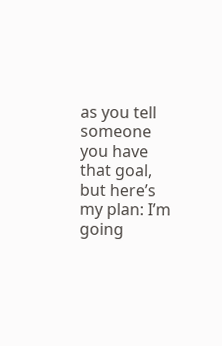as you tell someone you have that goal, but here’s my plan: I’m going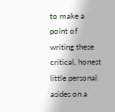to make a point of writing these critical, honest little personal asides on a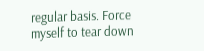regular basis. Force myself to tear down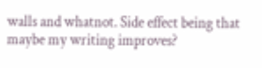walls and whatnot. Side effect being that maybe my writing improves?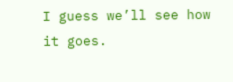I guess we’ll see how it goes.